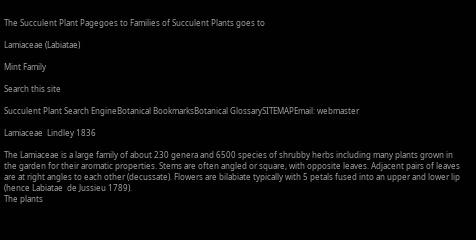The Succulent Plant Pagegoes to Families of Succulent Plants goes to

Lamiaceae (Labiatae)

Mint Family

Search this site

Succulent Plant Search EngineBotanical BookmarksBotanical GlossarySITEMAPEmail: webmaster

Lamiaceae  Lindley 1836

The Lamiaceae is a large family of about 230 genera and 6500 species of shrubby herbs including many plants grown in the garden for their aromatic properties. Stems are often angled or square, with opposite leaves. Adjacent pairs of leaves are at right angles to each other (decussate). Flowers are bilabiate typically with 5 petals fused into an upper and lower lip (hence Labiatae  de Jussieu 1789).
The plants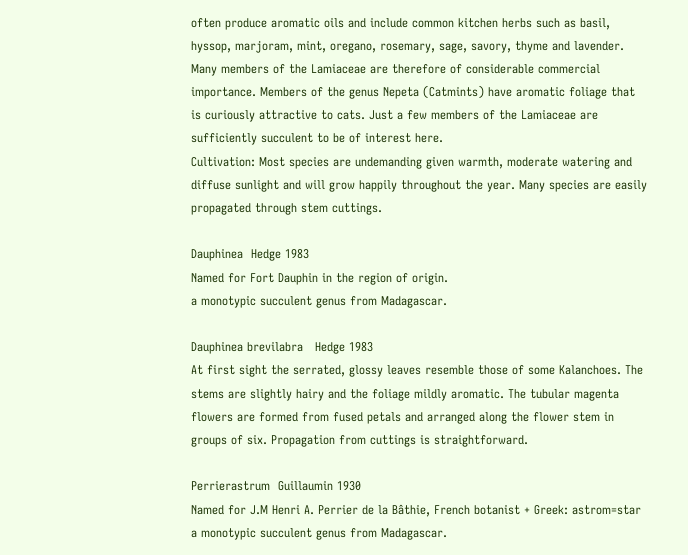often produce aromatic oils and include common kitchen herbs such as basil, hyssop, marjoram, mint, oregano, rosemary, sage, savory, thyme and lavender. Many members of the Lamiaceae are therefore of considerable commercial importance. Members of the genus Nepeta (Catmints) have aromatic foliage that is curiously attractive to cats. Just a few members of the Lamiaceae are sufficiently succulent to be of interest here.
Cultivation: Most species are undemanding given warmth, moderate watering and diffuse sunlight and will grow happily throughout the year. Many species are easily propagated through stem cuttings.

Dauphinea  Hedge 1983
Named for Fort Dauphin in the region of origin.
a monotypic succulent genus from Madagascar.

Dauphinea brevilabra   Hedge 1983
At first sight the serrated, glossy leaves resemble those of some Kalanchoes. The stems are slightly hairy and the foliage mildly aromatic. The tubular magenta flowers are formed from fused petals and arranged along the flower stem in groups of six. Propagation from cuttings is straightforward.

Perrierastrum  Guillaumin 1930
Named for J.M Henri A. Perrier de la Bâthie, French botanist + Greek: astrom=star
a monotypic succulent genus from Madagascar.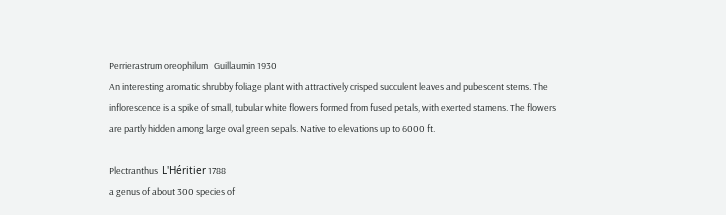Perrierastrum oreophilum   Guillaumin 1930
An interesting aromatic shrubby foliage plant with attractively crisped succulent leaves and pubescent stems. The inflorescence is a spike of small, tubular white flowers formed from fused petals, with exerted stamens. The flowers are partly hidden among large oval green sepals. Native to elevations up to 6000 ft.

Plectranthus  L'Héritier 1788
a genus of about 300 species of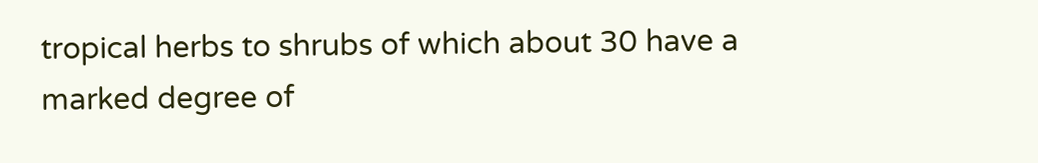tropical herbs to shrubs of which about 30 have a marked degree of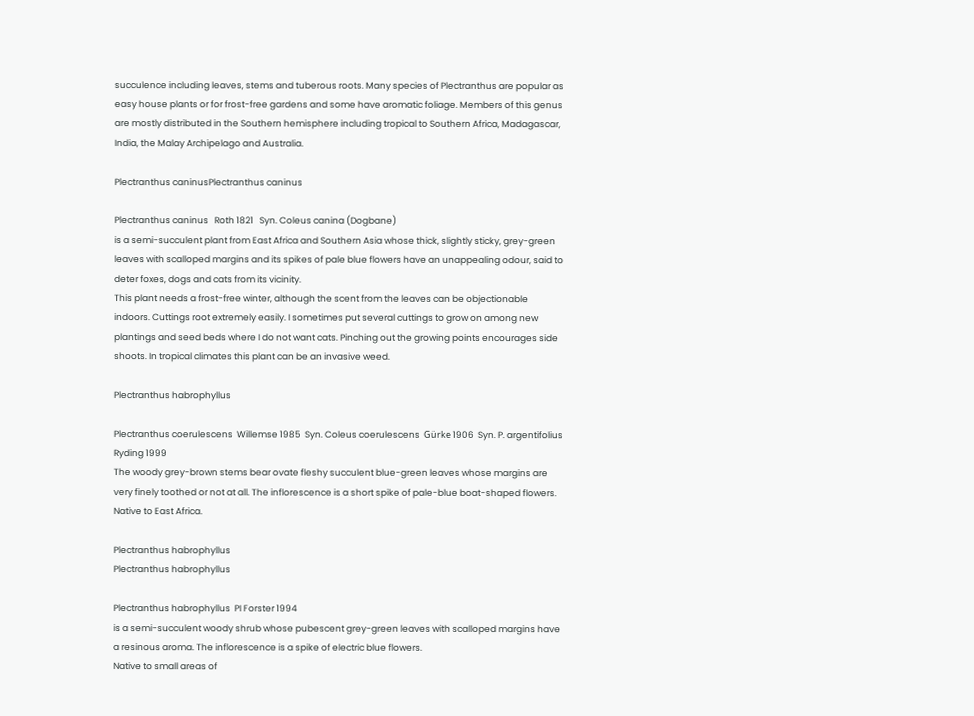succulence including leaves, stems and tuberous roots. Many species of Plectranthus are popular as easy house plants or for frost-free gardens and some have aromatic foliage. Members of this genus are mostly distributed in the Southern hemisphere including tropical to Southern Africa, Madagascar, India, the Malay Archipelago and Australia.

Plectranthus caninusPlectranthus caninus

Plectranthus caninus   Roth 1821   Syn. Coleus canina (Dogbane)
is a semi-succulent plant from East Africa and Southern Asia whose thick, slightly sticky, grey-green leaves with scalloped margins and its spikes of pale blue flowers have an unappealing odour, said to deter foxes, dogs and cats from its vicinity.
This plant needs a frost-free winter, although the scent from the leaves can be objectionable indoors. Cuttings root extremely easily. I sometimes put several cuttings to grow on among new plantings and seed beds where I do not want cats. Pinching out the growing points encourages side shoots. In tropical climates this plant can be an invasive weed.

Plectranthus habrophyllus

Plectranthus coerulescens  Willemse 1985  Syn. Coleus coerulescens  Gürke 1906  Syn. P. argentifolius Ryding 1999
The woody grey-brown stems bear ovate fleshy succulent blue-green leaves whose margins are very finely toothed or not at all. The inflorescence is a short spike of pale-blue boat-shaped flowers.
Native to East Africa.

Plectranthus habrophyllus
Plectranthus habrophyllus

Plectranthus habrophyllus  PI Forster 1994
is a semi-succulent woody shrub whose pubescent grey-green leaves with scalloped margins have a resinous aroma. The inflorescence is a spike of electric blue flowers.
Native to small areas of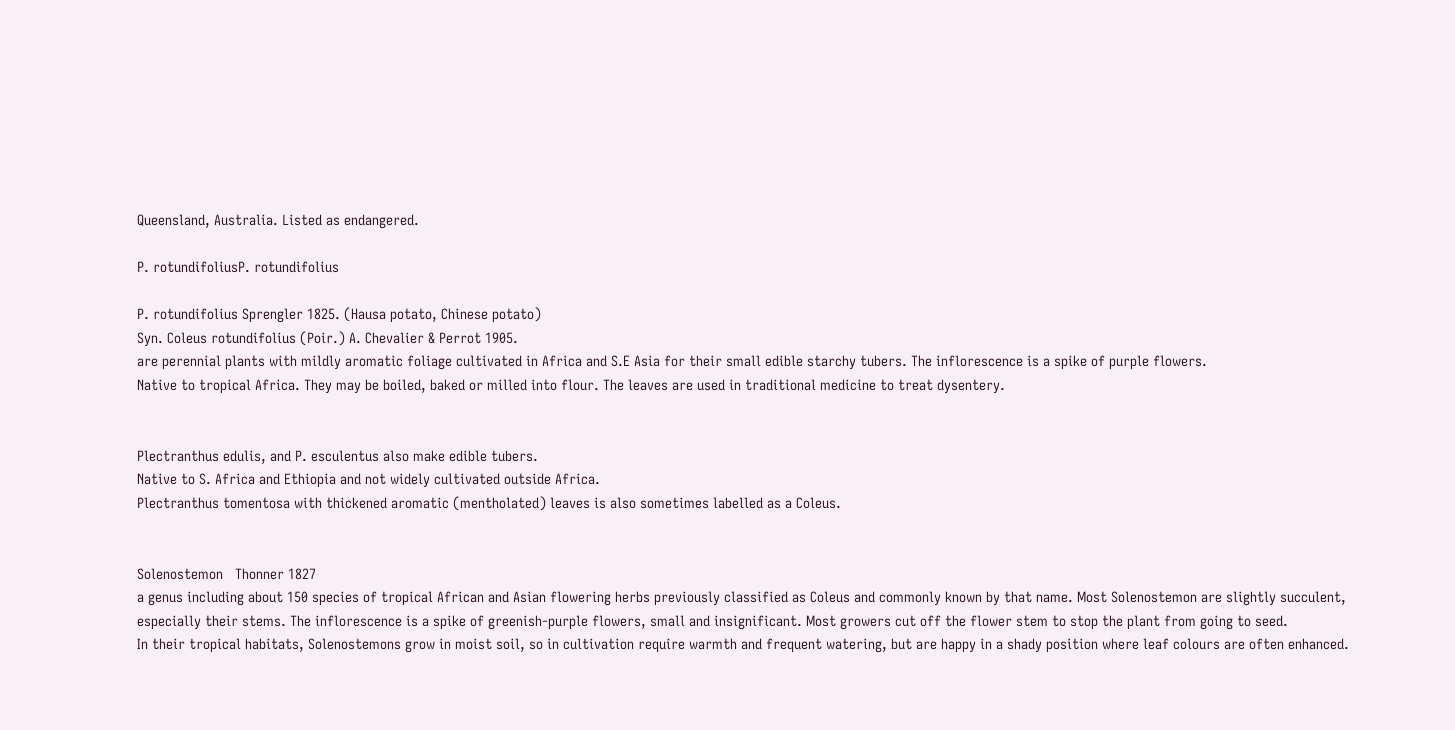Queensland, Australia. Listed as endangered.

P. rotundifoliusP. rotundifolius

P. rotundifolius Sprengler 1825. (Hausa potato, Chinese potato)
Syn. Coleus rotundifolius (Poir.) A. Chevalier & Perrot 1905.
are perennial plants with mildly aromatic foliage cultivated in Africa and S.E Asia for their small edible starchy tubers. The inflorescence is a spike of purple flowers.
Native to tropical Africa. They may be boiled, baked or milled into flour. The leaves are used in traditional medicine to treat dysentery.


Plectranthus edulis, and P. esculentus also make edible tubers.
Native to S. Africa and Ethiopia and not widely cultivated outside Africa.
Plectranthus tomentosa with thickened aromatic (mentholated) leaves is also sometimes labelled as a Coleus.


Solenostemon   Thonner 1827
a genus including about 150 species of tropical African and Asian flowering herbs previously classified as Coleus and commonly known by that name. Most Solenostemon are slightly succulent, especially their stems. The inflorescence is a spike of greenish-purple flowers, small and insignificant. Most growers cut off the flower stem to stop the plant from going to seed.
In their tropical habitats, Solenostemons grow in moist soil, so in cultivation require warmth and frequent watering, but are happy in a shady position where leaf colours are often enhanced.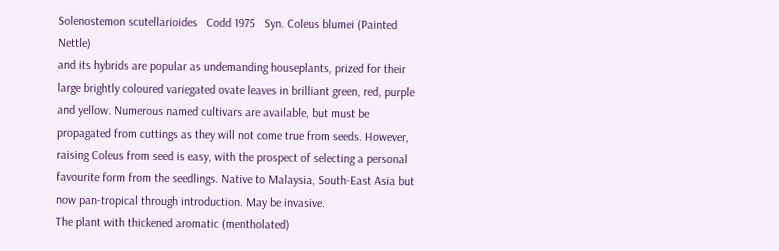Solenostemon scutellarioides   Codd 1975   Syn. Coleus blumei (Painted Nettle)
and its hybrids are popular as undemanding houseplants, prized for their large brightly coloured variegated ovate leaves in brilliant green, red, purple and yellow. Numerous named cultivars are available, but must be propagated from cuttings as they will not come true from seeds. However, raising Coleus from seed is easy, with the prospect of selecting a personal favourite form from the seedlings. Native to Malaysia, South-East Asia but now pan-tropical through introduction. May be invasive.
The plant with thickened aromatic (mentholated)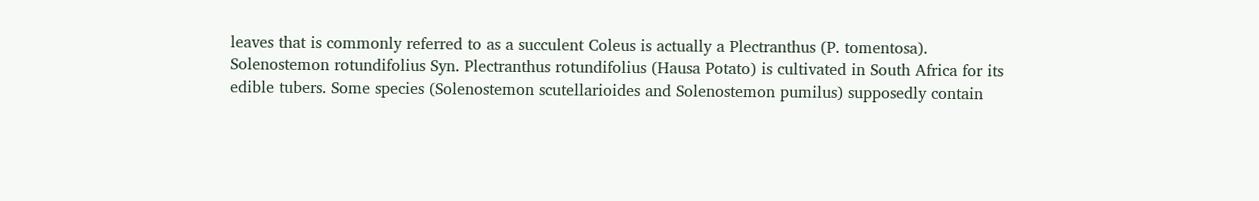leaves that is commonly referred to as a succulent Coleus is actually a Plectranthus (P. tomentosa). Solenostemon rotundifolius Syn. Plectranthus rotundifolius (Hausa Potato) is cultivated in South Africa for its edible tubers. Some species (Solenostemon scutellarioides and Solenostemon pumilus) supposedly contain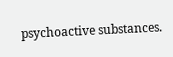psychoactive substances.